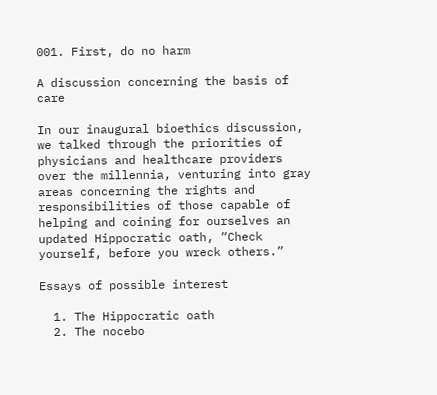001. First, do no harm

A discussion concerning the basis of care

In our inaugural bioethics discussion, we talked through the priorities of physicians and healthcare providers over the millennia, venturing into gray areas concerning the rights and responsibilities of those capable of helping and coining for ourselves an updated Hippocratic oath, “Check yourself, before you wreck others.”

Essays of possible interest

  1. The Hippocratic oath
  2. The nocebo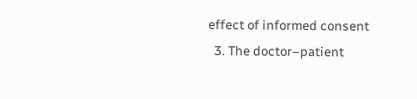effect of informed consent
  3. The doctor–patient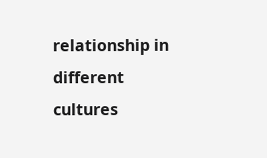relationship in different cultures